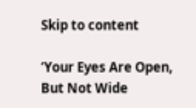Skip to content

‘Your Eyes Are Open, But Not Wide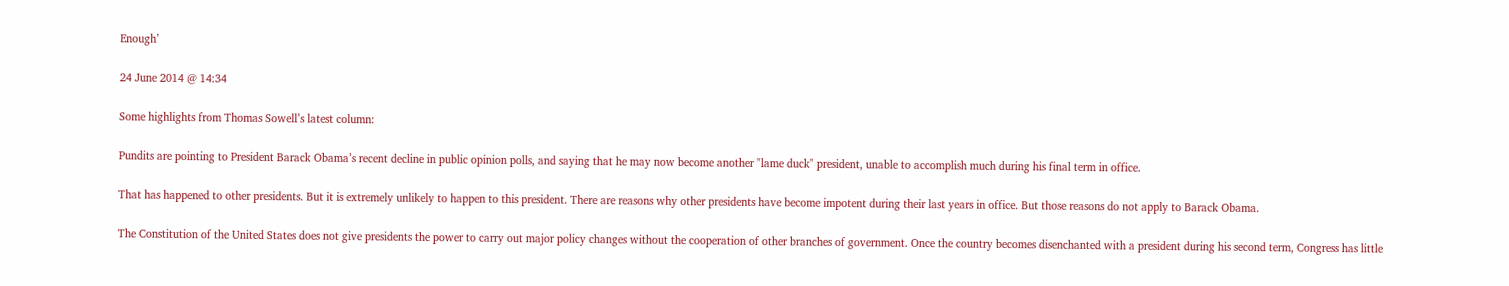Enough’

24 June 2014 @ 14:34

Some highlights from Thomas Sowell’s latest column:

Pundits are pointing to President Barack Obama’s recent decline in public opinion polls, and saying that he may now become another "lame duck" president, unable to accomplish much during his final term in office.

That has happened to other presidents. But it is extremely unlikely to happen to this president. There are reasons why other presidents have become impotent during their last years in office. But those reasons do not apply to Barack Obama.

The Constitution of the United States does not give presidents the power to carry out major policy changes without the cooperation of other branches of government. Once the country becomes disenchanted with a president during his second term, Congress has little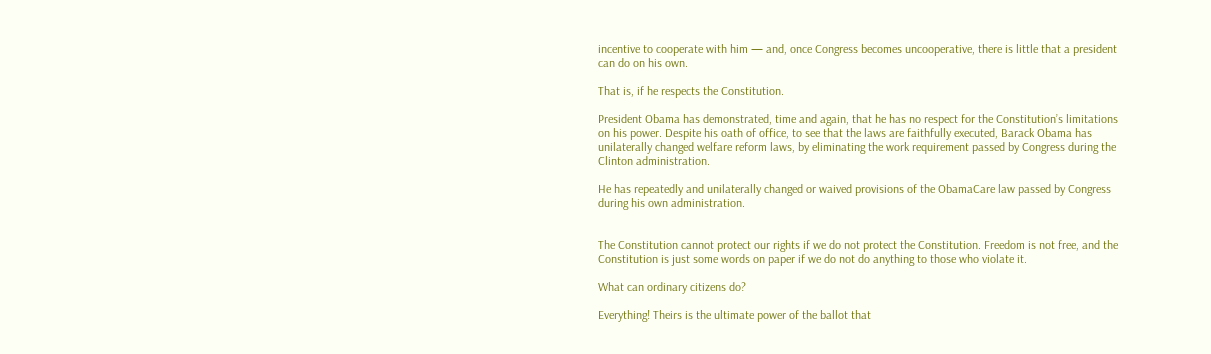incentive to cooperate with him — and, once Congress becomes uncooperative, there is little that a president can do on his own.

That is, if he respects the Constitution.

President Obama has demonstrated, time and again, that he has no respect for the Constitution’s limitations on his power. Despite his oath of office, to see that the laws are faithfully executed, Barack Obama has unilaterally changed welfare reform laws, by eliminating the work requirement passed by Congress during the Clinton administration.

He has repeatedly and unilaterally changed or waived provisions of the ObamaCare law passed by Congress during his own administration.


The Constitution cannot protect our rights if we do not protect the Constitution. Freedom is not free, and the Constitution is just some words on paper if we do not do anything to those who violate it.

What can ordinary citizens do?

Everything! Theirs is the ultimate power of the ballot that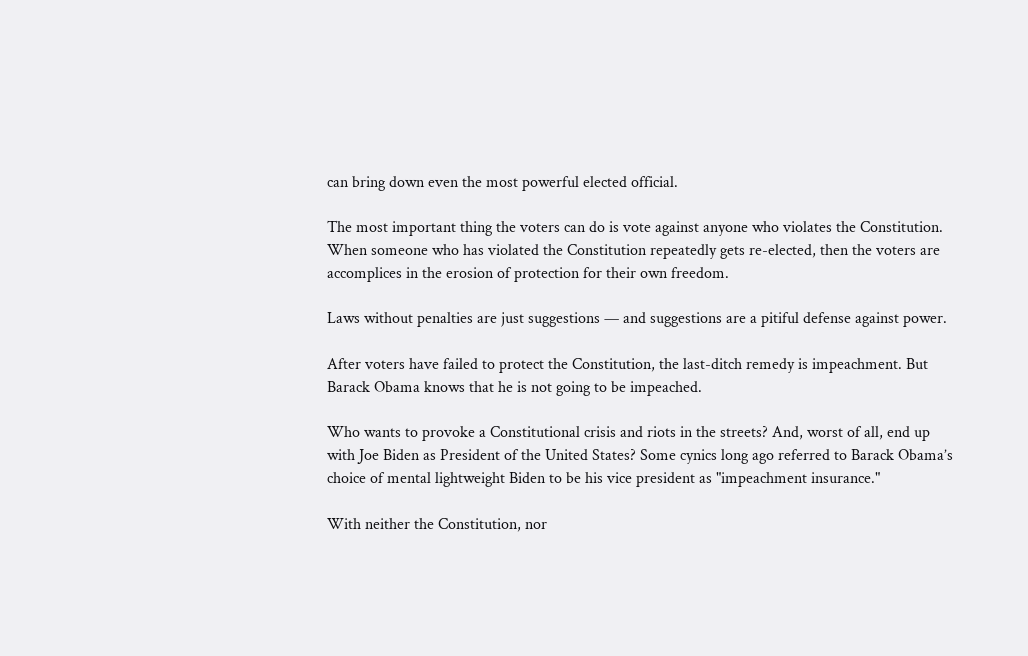can bring down even the most powerful elected official.

The most important thing the voters can do is vote against anyone who violates the Constitution. When someone who has violated the Constitution repeatedly gets re-elected, then the voters are accomplices in the erosion of protection for their own freedom.

Laws without penalties are just suggestions — and suggestions are a pitiful defense against power.

After voters have failed to protect the Constitution, the last-ditch remedy is impeachment. But Barack Obama knows that he is not going to be impeached.

Who wants to provoke a Constitutional crisis and riots in the streets? And, worst of all, end up with Joe Biden as President of the United States? Some cynics long ago referred to Barack Obama’s choice of mental lightweight Biden to be his vice president as "impeachment insurance."

With neither the Constitution, nor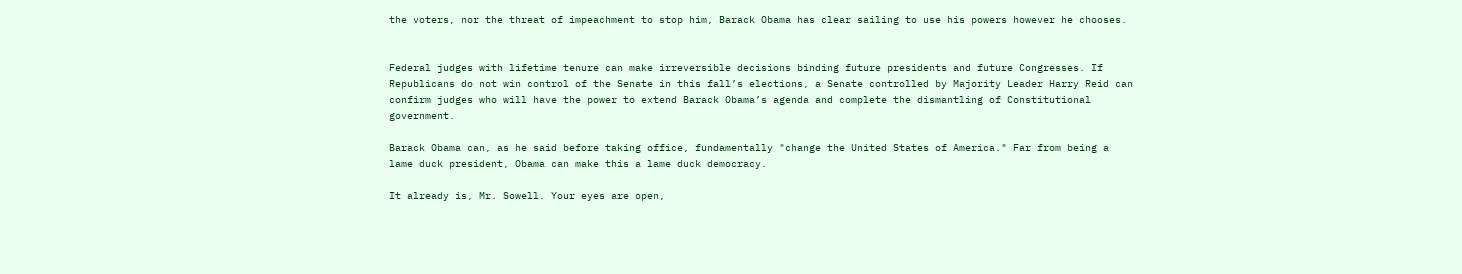the voters, nor the threat of impeachment to stop him, Barack Obama has clear sailing to use his powers however he chooses.


Federal judges with lifetime tenure can make irreversible decisions binding future presidents and future Congresses. If Republicans do not win control of the Senate in this fall’s elections, a Senate controlled by Majority Leader Harry Reid can confirm judges who will have the power to extend Barack Obama’s agenda and complete the dismantling of Constitutional government.

Barack Obama can, as he said before taking office, fundamentally "change the United States of America." Far from being a lame duck president, Obama can make this a lame duck democracy.

It already is, Mr. Sowell. Your eyes are open,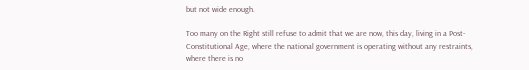but not wide enough.

Too many on the Right still refuse to admit that we are now, this day, living in a Post-Constitutional Age, where the national government is operating without any restraints, where there is no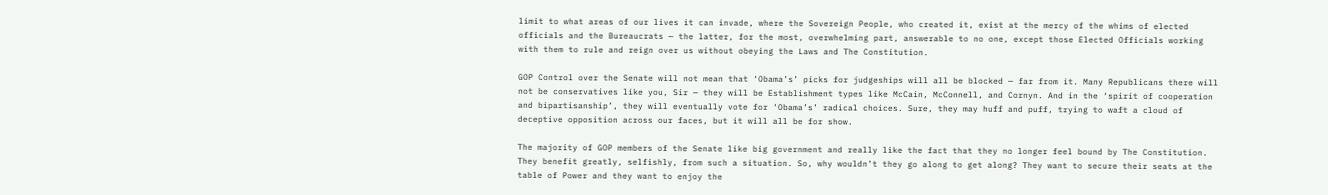limit to what areas of our lives it can invade, where the Sovereign People, who created it, exist at the mercy of the whims of elected officials and the Bureaucrats — the latter, for the most, overwhelming part, answerable to no one, except those Elected Officials working with them to rule and reign over us without obeying the Laws and The Constitution.

GOP Control over the Senate will not mean that ‘Obama’s’ picks for judgeships will all be blocked — far from it. Many Republicans there will not be conservatives like you, Sir — they will be Establishment types like McCain, McConnell, and Cornyn. And in the ‘spirit of cooperation and bipartisanship’, they will eventually vote for ‘Obama’s’ radical choices. Sure, they may huff and puff, trying to waft a cloud of deceptive opposition across our faces, but it will all be for show.

The majority of GOP members of the Senate like big government and really like the fact that they no longer feel bound by The Constitution. They benefit greatly, selfishly, from such a situation. So, why wouldn’t they go along to get along? They want to secure their seats at the table of Power and they want to enjoy the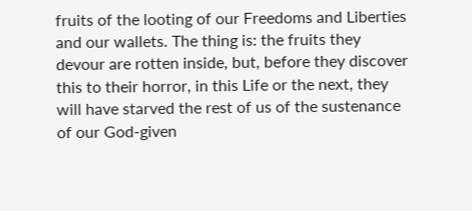fruits of the looting of our Freedoms and Liberties and our wallets. The thing is: the fruits they devour are rotten inside, but, before they discover this to their horror, in this Life or the next, they will have starved the rest of us of the sustenance of our God-given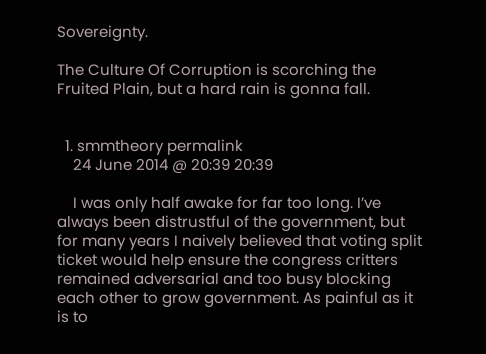Sovereignty.

The Culture Of Corruption is scorching the Fruited Plain, but a hard rain is gonna fall.


  1. smmtheory permalink
    24 June 2014 @ 20:39 20:39

    I was only half awake for far too long. I’ve always been distrustful of the government, but for many years I naively believed that voting split ticket would help ensure the congress critters remained adversarial and too busy blocking each other to grow government. As painful as it is to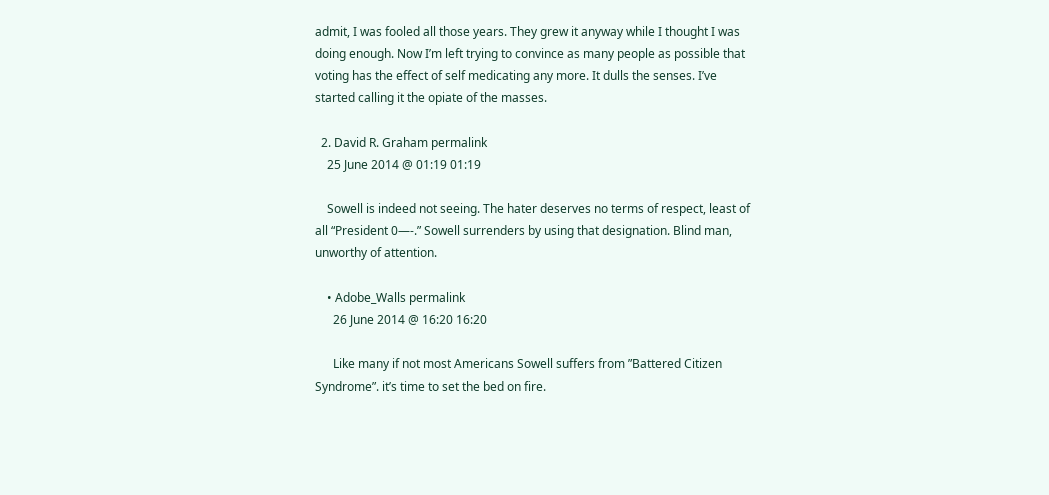admit, I was fooled all those years. They grew it anyway while I thought I was doing enough. Now I’m left trying to convince as many people as possible that voting has the effect of self medicating any more. It dulls the senses. I’ve started calling it the opiate of the masses.

  2. David R. Graham permalink
    25 June 2014 @ 01:19 01:19

    Sowell is indeed not seeing. The hater deserves no terms of respect, least of all “President 0—-.” Sowell surrenders by using that designation. Blind man, unworthy of attention.

    • Adobe_Walls permalink
      26 June 2014 @ 16:20 16:20

      Like many if not most Americans Sowell suffers from ”Battered Citizen Syndrome”. it’s time to set the bed on fire.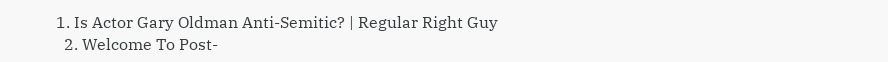1. Is Actor Gary Oldman Anti-Semitic? | Regular Right Guy
  2. Welcome To Post-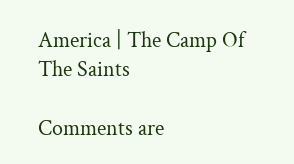America | The Camp Of The Saints

Comments are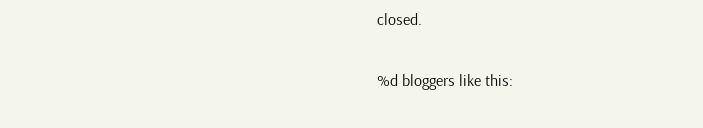closed.

%d bloggers like this: